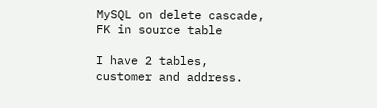MySQL on delete cascade, FK in source table

I have 2 tables, customer and address.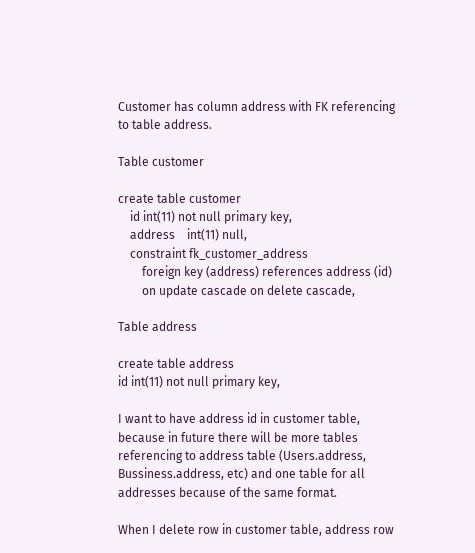Customer has column address with FK referencing to table address.

Table customer

create table customer
    id int(11) not null primary key,
    address    int(11) null,
    constraint fk_customer_address
        foreign key (address) references address (id)
        on update cascade on delete cascade,

Table address

create table address
id int(11) not null primary key,

I want to have address id in customer table, because in future there will be more tables referencing to address table (Users.address, Bussiness.address, etc) and one table for all addresses because of the same format.

When I delete row in customer table, address row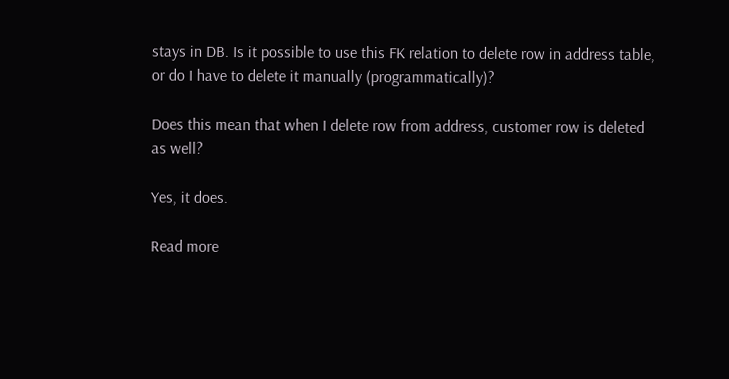stays in DB. Is it possible to use this FK relation to delete row in address table, or do I have to delete it manually (programmatically)?

Does this mean that when I delete row from address, customer row is deleted as well?

Yes, it does.

Read more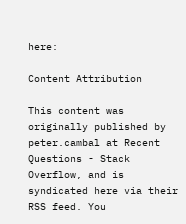here:

Content Attribution

This content was originally published by peter.cambal at Recent Questions - Stack Overflow, and is syndicated here via their RSS feed. You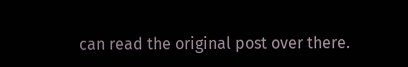can read the original post over there.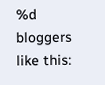%d bloggers like this: